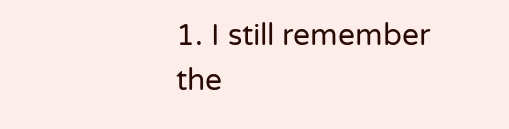1. I still remember the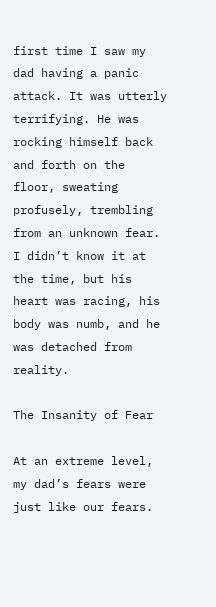first time I saw my dad having a panic attack. It was utterly terrifying. He was rocking himself back and forth on the floor, sweating profusely, trembling from an unknown fear. I didn’t know it at the time, but his heart was racing, his body was numb, and he was detached from reality.

The Insanity of Fear

At an extreme level, my dad’s fears were just like our fears.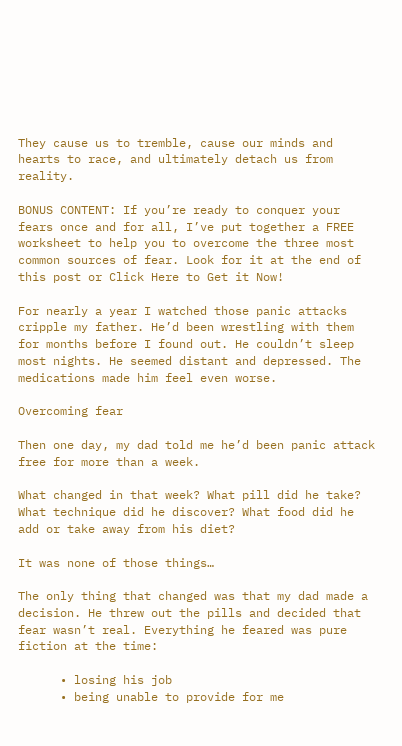They cause us to tremble, cause our minds and hearts to race, and ultimately detach us from reality.

BONUS CONTENT: If you’re ready to conquer your fears once and for all, I’ve put together a FREE worksheet to help you to overcome the three most common sources of fear. Look for it at the end of this post or Click Here to Get it Now!

For nearly a year I watched those panic attacks cripple my father. He’d been wrestling with them for months before I found out. He couldn’t sleep most nights. He seemed distant and depressed. The medications made him feel even worse.

Overcoming fear

Then one day, my dad told me he’d been panic attack free for more than a week.

What changed in that week? What pill did he take? What technique did he discover? What food did he add or take away from his diet?

It was none of those things…

The only thing that changed was that my dad made a decision. He threw out the pills and decided that fear wasn’t real. Everything he feared was pure fiction at the time:

      • losing his job
      • being unable to provide for me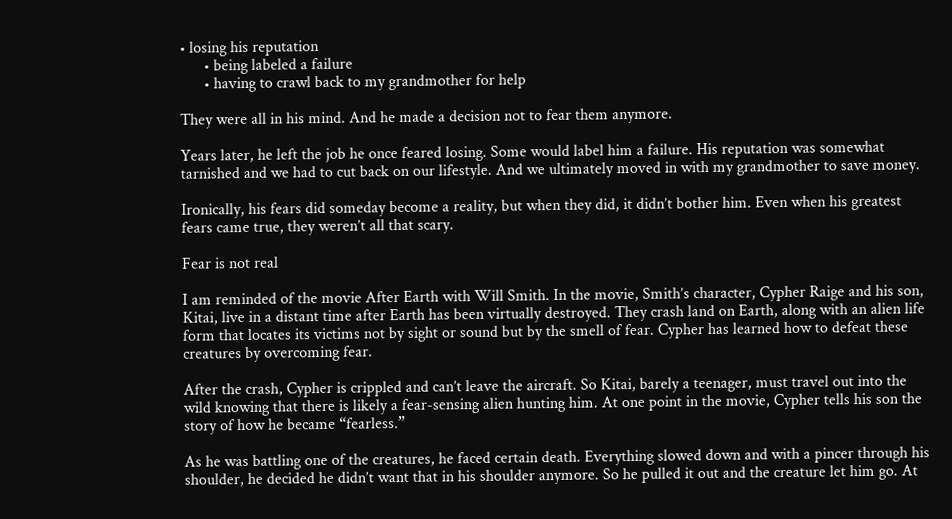• losing his reputation
      • being labeled a failure
      • having to crawl back to my grandmother for help

They were all in his mind. And he made a decision not to fear them anymore.

Years later, he left the job he once feared losing. Some would label him a failure. His reputation was somewhat tarnished and we had to cut back on our lifestyle. And we ultimately moved in with my grandmother to save money.

Ironically, his fears did someday become a reality, but when they did, it didn’t bother him. Even when his greatest fears came true, they weren’t all that scary.

Fear is not real

I am reminded of the movie After Earth with Will Smith. In the movie, Smith’s character, Cypher Raige and his son, Kitai, live in a distant time after Earth has been virtually destroyed. They crash land on Earth, along with an alien life form that locates its victims not by sight or sound but by the smell of fear. Cypher has learned how to defeat these creatures by overcoming fear.

After the crash, Cypher is crippled and can’t leave the aircraft. So Kitai, barely a teenager, must travel out into the wild knowing that there is likely a fear-sensing alien hunting him. At one point in the movie, Cypher tells his son the story of how he became “fearless.”

As he was battling one of the creatures, he faced certain death. Everything slowed down and with a pincer through his shoulder, he decided he didn’t want that in his shoulder anymore. So he pulled it out and the creature let him go. At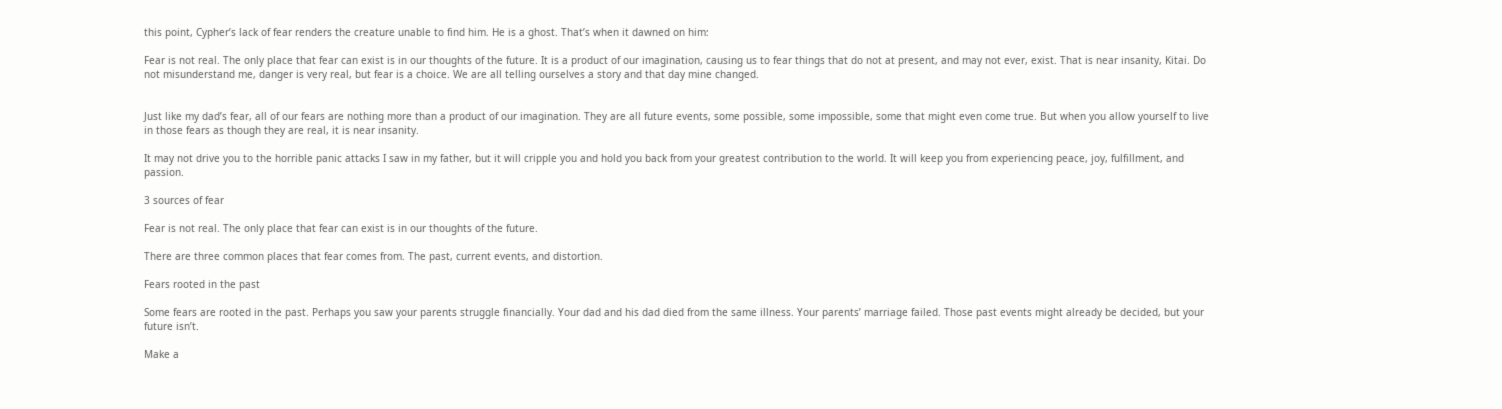this point, Cypher’s lack of fear renders the creature unable to find him. He is a ghost. That’s when it dawned on him:

Fear is not real. The only place that fear can exist is in our thoughts of the future. It is a product of our imagination, causing us to fear things that do not at present, and may not ever, exist. That is near insanity, Kitai. Do not misunderstand me, danger is very real, but fear is a choice. We are all telling ourselves a story and that day mine changed.


Just like my dad’s fear, all of our fears are nothing more than a product of our imagination. They are all future events, some possible, some impossible, some that might even come true. But when you allow yourself to live in those fears as though they are real, it is near insanity.

It may not drive you to the horrible panic attacks I saw in my father, but it will cripple you and hold you back from your greatest contribution to the world. It will keep you from experiencing peace, joy, fulfillment, and passion.

3 sources of fear

Fear is not real. The only place that fear can exist is in our thoughts of the future.

There are three common places that fear comes from. The past, current events, and distortion.

Fears rooted in the past

Some fears are rooted in the past. Perhaps you saw your parents struggle financially. Your dad and his dad died from the same illness. Your parents’ marriage failed. Those past events might already be decided, but your future isn’t.

Make a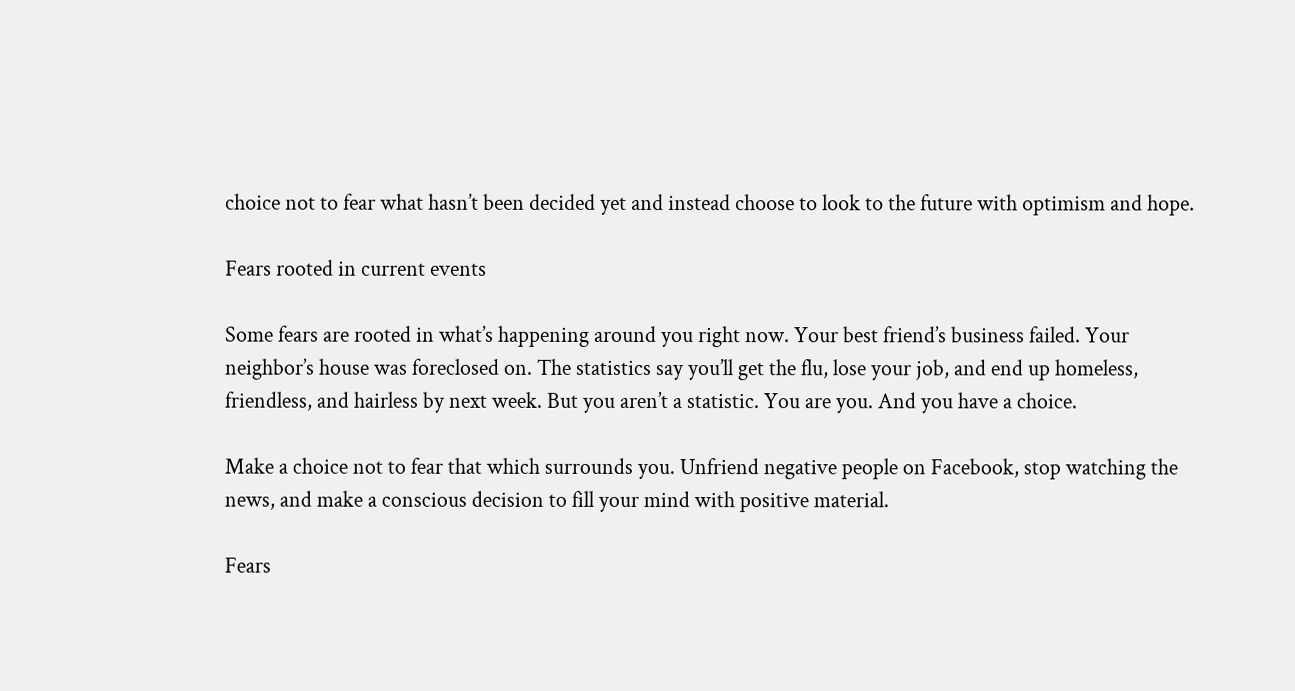choice not to fear what hasn’t been decided yet and instead choose to look to the future with optimism and hope.

Fears rooted in current events

Some fears are rooted in what’s happening around you right now. Your best friend’s business failed. Your neighbor’s house was foreclosed on. The statistics say you’ll get the flu, lose your job, and end up homeless, friendless, and hairless by next week. But you aren’t a statistic. You are you. And you have a choice.

Make a choice not to fear that which surrounds you. Unfriend negative people on Facebook, stop watching the news, and make a conscious decision to fill your mind with positive material.

Fears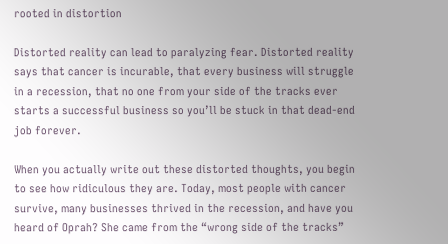rooted in distortion

Distorted reality can lead to paralyzing fear. Distorted reality says that cancer is incurable, that every business will struggle in a recession, that no one from your side of the tracks ever starts a successful business so you’ll be stuck in that dead-end job forever.

When you actually write out these distorted thoughts, you begin to see how ridiculous they are. Today, most people with cancer survive, many businesses thrived in the recession, and have you heard of Oprah? She came from the “wrong side of the tracks”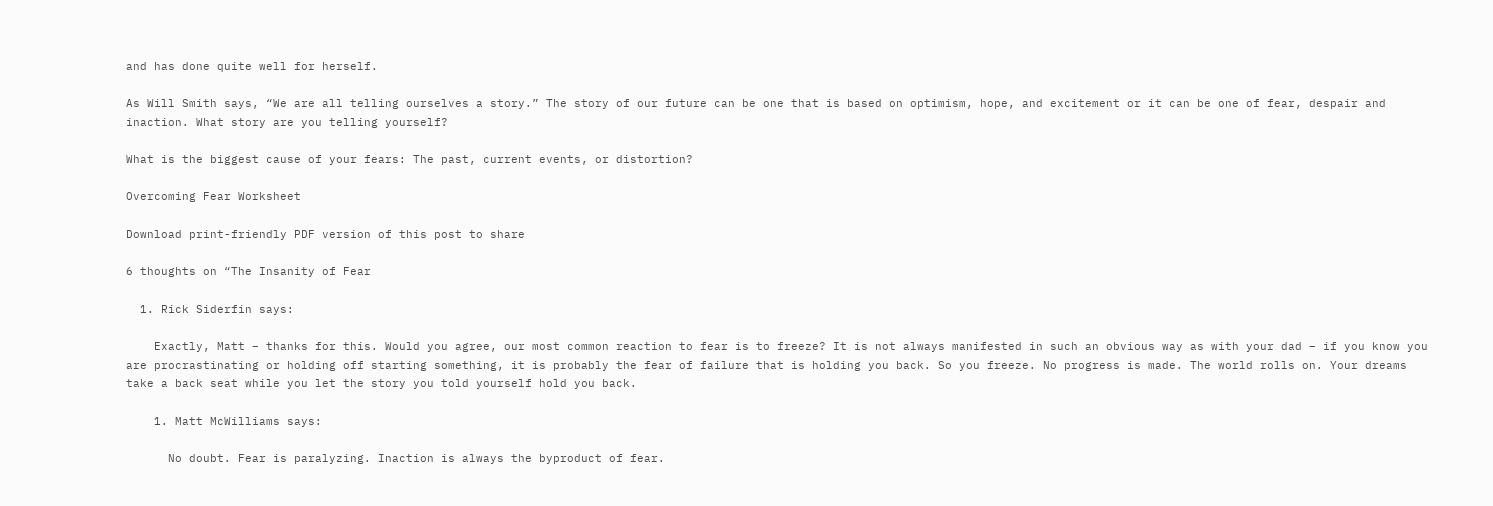and has done quite well for herself.

As Will Smith says, “We are all telling ourselves a story.” The story of our future can be one that is based on optimism, hope, and excitement or it can be one of fear, despair and inaction. What story are you telling yourself?

What is the biggest cause of your fears: The past, current events, or distortion?

Overcoming Fear Worksheet

Download print-friendly PDF version of this post to share

6 thoughts on “The Insanity of Fear

  1. Rick Siderfin says:

    Exactly, Matt – thanks for this. Would you agree, our most common reaction to fear is to freeze? It is not always manifested in such an obvious way as with your dad – if you know you are procrastinating or holding off starting something, it is probably the fear of failure that is holding you back. So you freeze. No progress is made. The world rolls on. Your dreams take a back seat while you let the story you told yourself hold you back.

    1. Matt McWilliams says:

      No doubt. Fear is paralyzing. Inaction is always the byproduct of fear.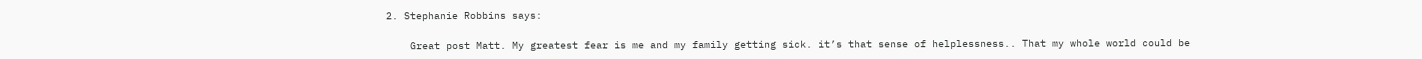2. Stephanie Robbins says:

    Great post Matt. My greatest fear is me and my family getting sick. it’s that sense of helplessness.. That my whole world could be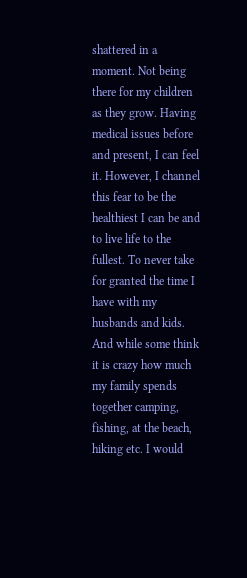shattered in a moment. Not being there for my children as they grow. Having medical issues before and present, I can feel it. However, I channel this fear to be the healthiest I can be and to live life to the fullest. To never take for granted the time I have with my husbands and kids. And while some think it is crazy how much my family spends together camping, fishing, at the beach, hiking etc. I would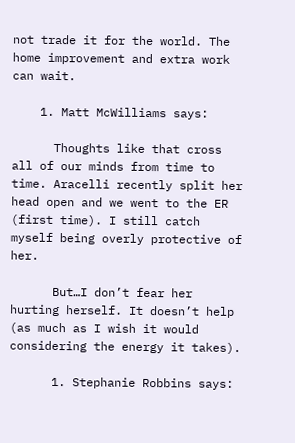not trade it for the world. The home improvement and extra work can wait.

    1. Matt McWilliams says:

      Thoughts like that cross all of our minds from time to time. Aracelli recently split her head open and we went to the ER (first time). I still catch myself being overly protective of her.

      But…I don’t fear her hurting herself. It doesn’t help (as much as I wish it would considering the energy it takes).

      1. Stephanie Robbins says: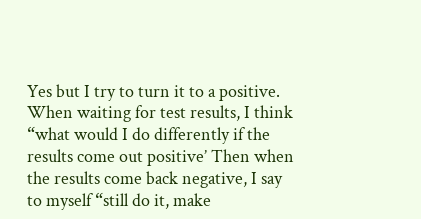Yes but I try to turn it to a positive. When waiting for test results, I think “what would I do differently if the results come out positive’ Then when the results come back negative, I say to myself “still do it, make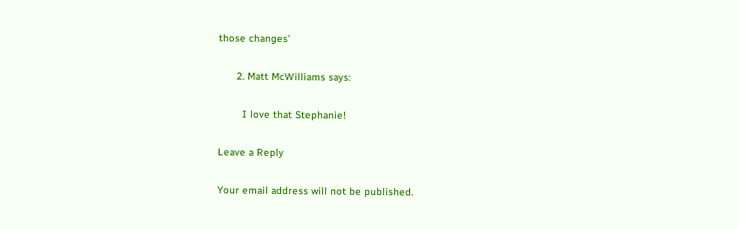those changes’

      2. Matt McWilliams says:

        I love that Stephanie!

Leave a Reply

Your email address will not be published.